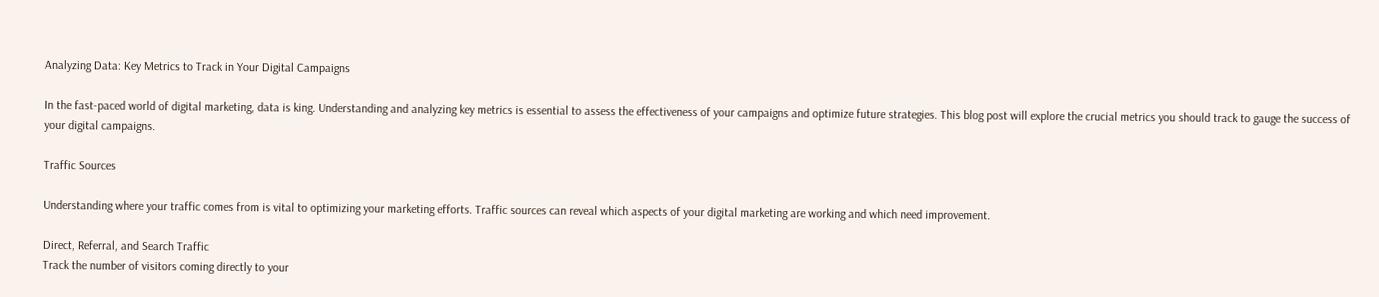Analyzing Data: Key Metrics to Track in Your Digital Campaigns

In the fast-paced world of digital marketing, data is king. Understanding and analyzing key metrics is essential to assess the effectiveness of your campaigns and optimize future strategies. This blog post will explore the crucial metrics you should track to gauge the success of your digital campaigns.

Traffic Sources

Understanding where your traffic comes from is vital to optimizing your marketing efforts. Traffic sources can reveal which aspects of your digital marketing are working and which need improvement.

Direct, Referral, and Search Traffic
Track the number of visitors coming directly to your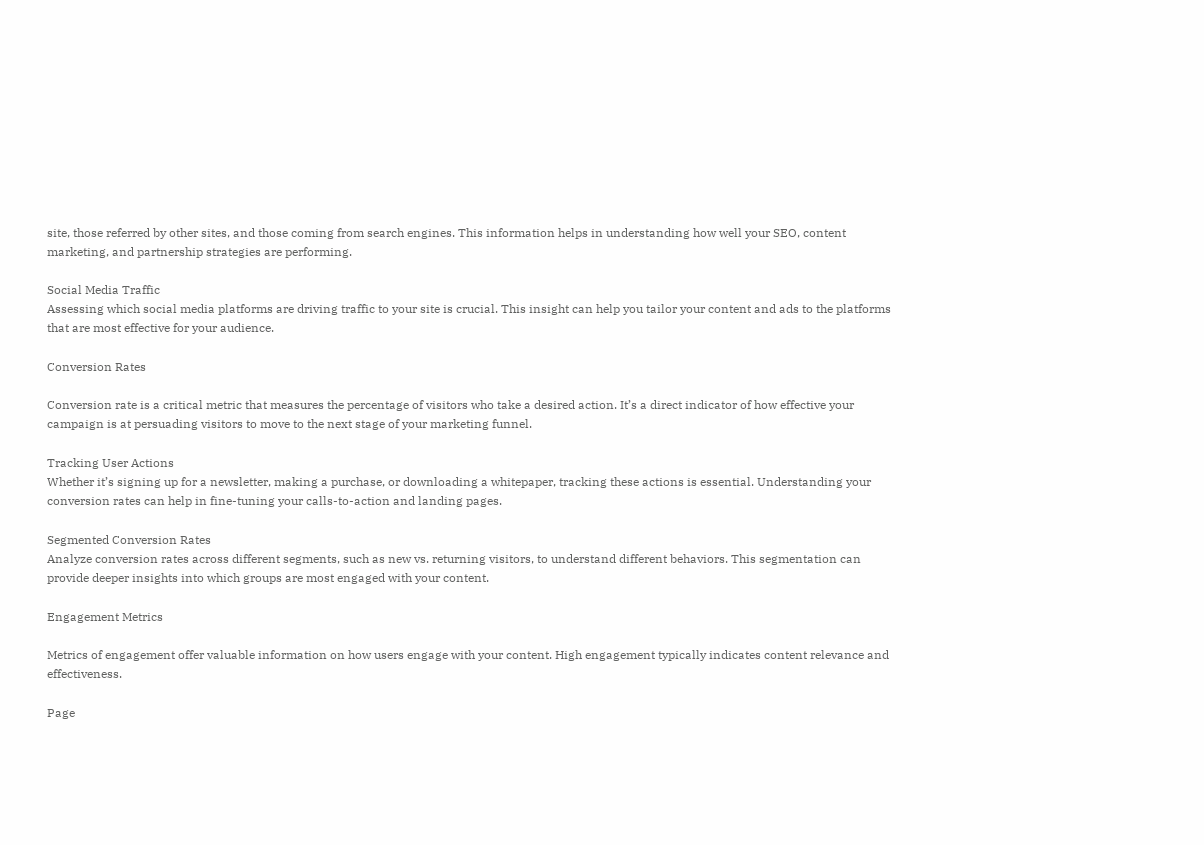site, those referred by other sites, and those coming from search engines. This information helps in understanding how well your SEO, content marketing, and partnership strategies are performing.

Social Media Traffic
Assessing which social media platforms are driving traffic to your site is crucial. This insight can help you tailor your content and ads to the platforms that are most effective for your audience.

Conversion Rates

Conversion rate is a critical metric that measures the percentage of visitors who take a desired action. It’s a direct indicator of how effective your campaign is at persuading visitors to move to the next stage of your marketing funnel.

Tracking User Actions
Whether it’s signing up for a newsletter, making a purchase, or downloading a whitepaper, tracking these actions is essential. Understanding your conversion rates can help in fine-tuning your calls-to-action and landing pages.

Segmented Conversion Rates
Analyze conversion rates across different segments, such as new vs. returning visitors, to understand different behaviors. This segmentation can provide deeper insights into which groups are most engaged with your content.

Engagement Metrics

Metrics of engagement offer valuable information on how users engage with your content. High engagement typically indicates content relevance and effectiveness.

Page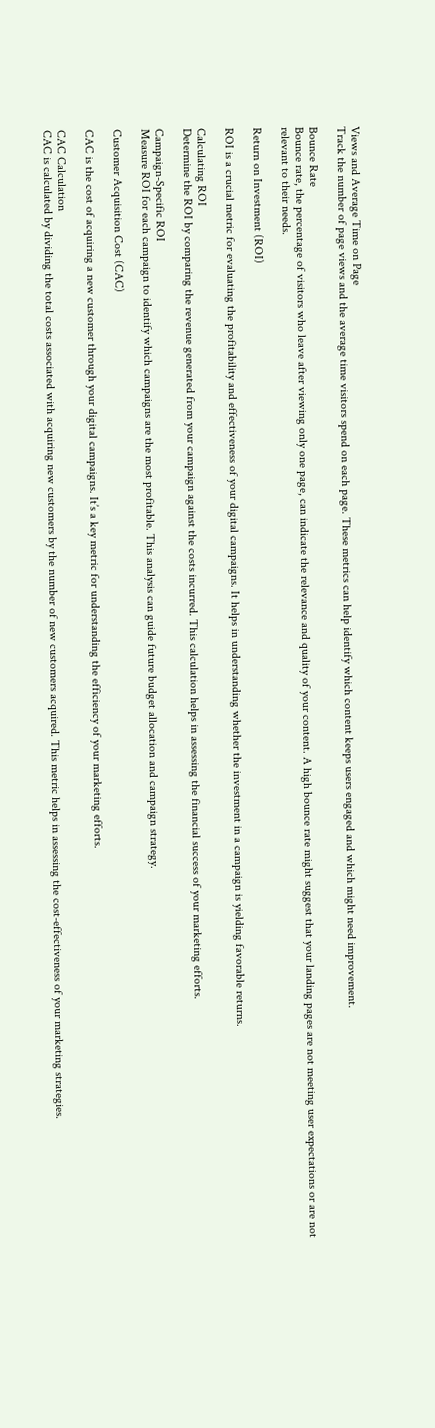Views and Average Time on Page
Track the number of page views and the average time visitors spend on each page. These metrics can help identify which content keeps users engaged and which might need improvement.

Bounce Rate
Bounce rate, the percentage of visitors who leave after viewing only one page, can indicate the relevance and quality of your content. A high bounce rate might suggest that your landing pages are not meeting user expectations or are not relevant to their needs.

Return on Investment (ROI)

ROI is a crucial metric for evaluating the profitability and effectiveness of your digital campaigns. It helps in understanding whether the investment in a campaign is yielding favorable returns.

Calculating ROI
Determine the ROI by comparing the revenue generated from your campaign against the costs incurred. This calculation helps in assessing the financial success of your marketing efforts.

Campaign-Specific ROI
Measure ROI for each campaign to identify which campaigns are the most profitable. This analysis can guide future budget allocation and campaign strategy.

Customer Acquisition Cost (CAC)

CAC is the cost of acquiring a new customer through your digital campaigns. It’s a key metric for understanding the efficiency of your marketing efforts.

CAC Calculation
CAC is calculated by dividing the total costs associated with acquiring new customers by the number of new customers acquired. This metric helps in assessing the cost-effectiveness of your marketing strategies.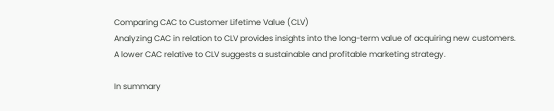Comparing CAC to Customer Lifetime Value (CLV)
Analyzing CAC in relation to CLV provides insights into the long-term value of acquiring new customers. A lower CAC relative to CLV suggests a sustainable and profitable marketing strategy.

In summary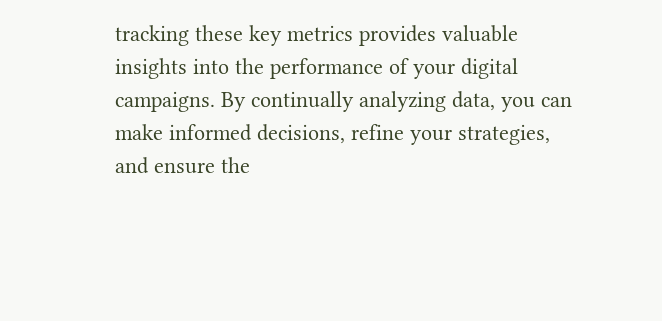tracking these key metrics provides valuable insights into the performance of your digital campaigns. By continually analyzing data, you can make informed decisions, refine your strategies, and ensure the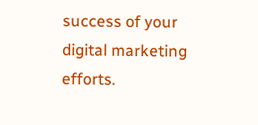success of your digital marketing efforts.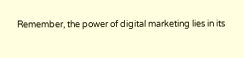Remember, the power of digital marketing lies in its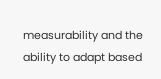measurability and the ability to adapt based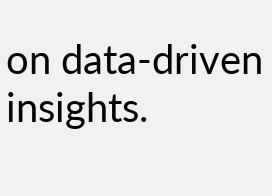on data-driven insights.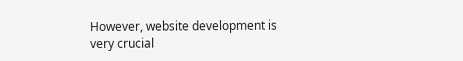However, website development is very crucial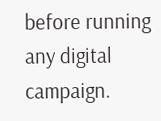before running any digital campaign.